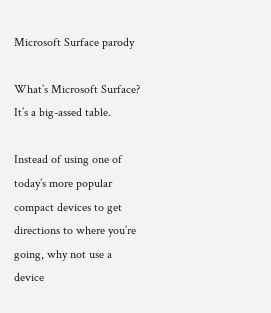Microsoft Surface parody

What’s Microsoft Surface? It’s a big-assed table.

Instead of using one of today’s more popular compact devices to get directions to where you’re going, why not use a device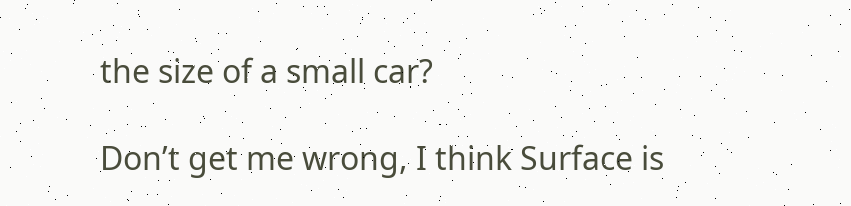the size of a small car?

Don’t get me wrong, I think Surface is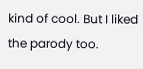kind of cool. But I liked the parody too.